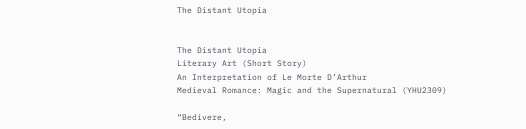The Distant Utopia


The Distant Utopia
Literary Art (Short Story)
An Interpretation of Le Morte D’Arthur
Medieval Romance: Magic and the Supernatural (YHU2309)

“Bedivere,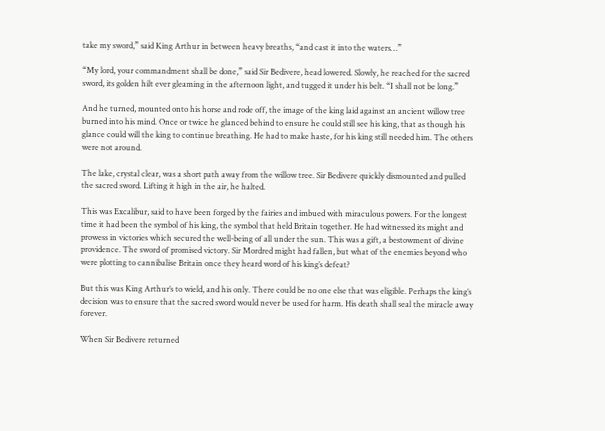take my sword,” said King Arthur in between heavy breaths, “and cast it into the waters…”

“My lord, your commandment shall be done,” said Sir Bedivere, head lowered. Slowly, he reached for the sacred sword, its golden hilt ever gleaming in the afternoon light, and tugged it under his belt. “I shall not be long.”

And he turned, mounted onto his horse and rode off, the image of the king laid against an ancient willow tree burned into his mind. Once or twice he glanced behind to ensure he could still see his king, that as though his glance could will the king to continue breathing. He had to make haste, for his king still needed him. The others were not around.

The lake, crystal clear, was a short path away from the willow tree. Sir Bedivere quickly dismounted and pulled the sacred sword. Lifting it high in the air, he halted.

This was Excalibur, said to have been forged by the fairies and imbued with miraculous powers. For the longest time it had been the symbol of his king, the symbol that held Britain together. He had witnessed its might and prowess in victories which secured the well-being of all under the sun. This was a gift, a bestowment of divine providence. The sword of promised victory. Sir Mordred might had fallen, but what of the enemies beyond who were plotting to cannibalise Britain once they heard word of his king’s defeat?

But this was King Arthur’s to wield, and his only. There could be no one else that was eligible. Perhaps the king’s decision was to ensure that the sacred sword would never be used for harm. His death shall seal the miracle away forever.

When Sir Bedivere returned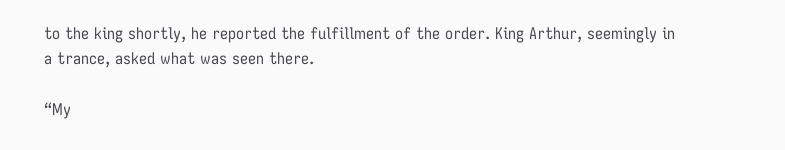to the king shortly, he reported the fulfillment of the order. King Arthur, seemingly in a trance, asked what was seen there.

“My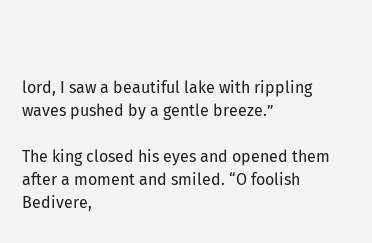lord, I saw a beautiful lake with rippling waves pushed by a gentle breeze.”

The king closed his eyes and opened them after a moment and smiled. “O foolish Bedivere,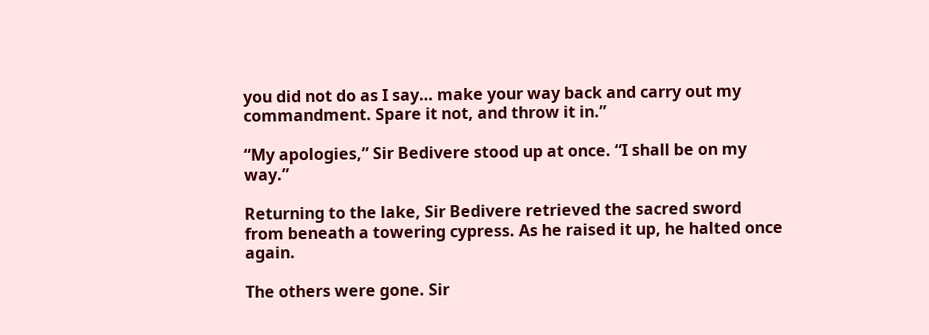you did not do as I say… make your way back and carry out my commandment. Spare it not, and throw it in.”

“My apologies,” Sir Bedivere stood up at once. “I shall be on my way.”

Returning to the lake, Sir Bedivere retrieved the sacred sword from beneath a towering cypress. As he raised it up, he halted once again.

The others were gone. Sir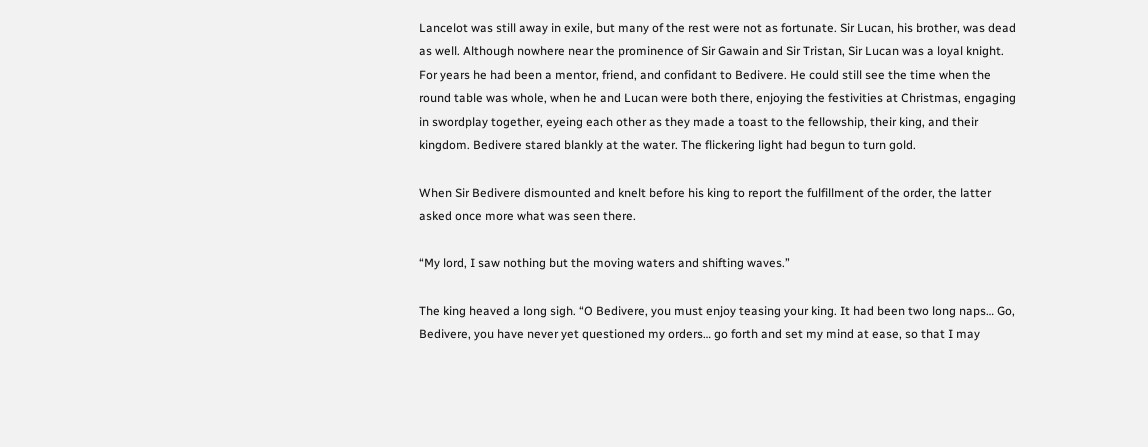Lancelot was still away in exile, but many of the rest were not as fortunate. Sir Lucan, his brother, was dead as well. Although nowhere near the prominence of Sir Gawain and Sir Tristan, Sir Lucan was a loyal knight. For years he had been a mentor, friend, and confidant to Bedivere. He could still see the time when the round table was whole, when he and Lucan were both there, enjoying the festivities at Christmas, engaging in swordplay together, eyeing each other as they made a toast to the fellowship, their king, and their kingdom. Bedivere stared blankly at the water. The flickering light had begun to turn gold.

When Sir Bedivere dismounted and knelt before his king to report the fulfillment of the order, the latter asked once more what was seen there.

“My lord, I saw nothing but the moving waters and shifting waves.”

The king heaved a long sigh. “O Bedivere, you must enjoy teasing your king. It had been two long naps… Go, Bedivere, you have never yet questioned my orders… go forth and set my mind at ease, so that I may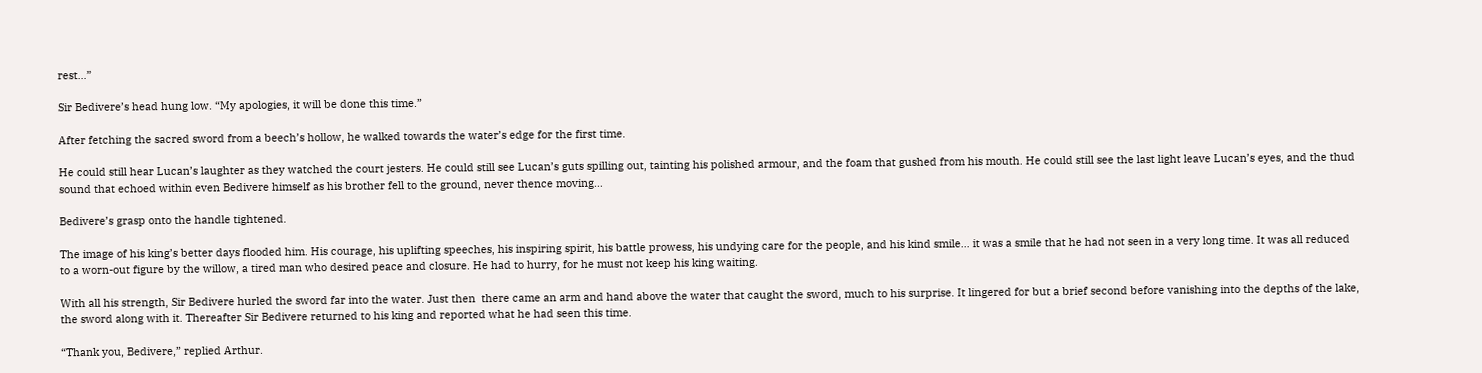rest…”

Sir Bedivere’s head hung low. “My apologies, it will be done this time.”

After fetching the sacred sword from a beech’s hollow, he walked towards the water’s edge for the first time.

He could still hear Lucan’s laughter as they watched the court jesters. He could still see Lucan’s guts spilling out, tainting his polished armour, and the foam that gushed from his mouth. He could still see the last light leave Lucan’s eyes, and the thud sound that echoed within even Bedivere himself as his brother fell to the ground, never thence moving…

Bedivere’s grasp onto the handle tightened.

The image of his king’s better days flooded him. His courage, his uplifting speeches, his inspiring spirit, his battle prowess, his undying care for the people, and his kind smile… it was a smile that he had not seen in a very long time. It was all reduced to a worn-out figure by the willow, a tired man who desired peace and closure. He had to hurry, for he must not keep his king waiting.

With all his strength, Sir Bedivere hurled the sword far into the water. Just then  there came an arm and hand above the water that caught the sword, much to his surprise. It lingered for but a brief second before vanishing into the depths of the lake, the sword along with it. Thereafter Sir Bedivere returned to his king and reported what he had seen this time.

“Thank you, Bedivere,” replied Arthur.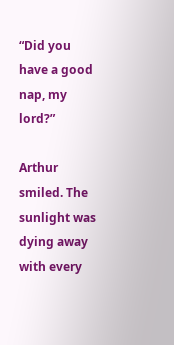“Did you have a good nap, my lord?”

Arthur smiled. The sunlight was dying away with every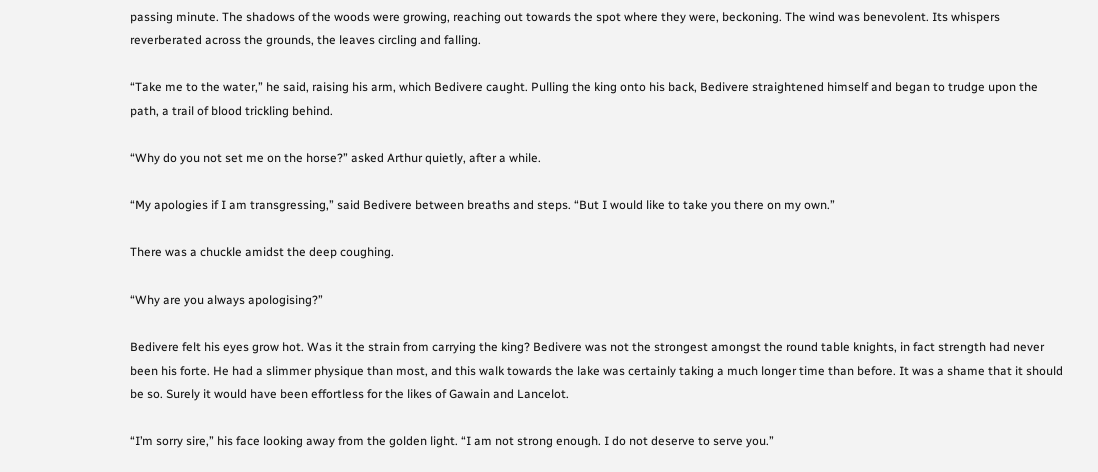passing minute. The shadows of the woods were growing, reaching out towards the spot where they were, beckoning. The wind was benevolent. Its whispers reverberated across the grounds, the leaves circling and falling.

“Take me to the water,” he said, raising his arm, which Bedivere caught. Pulling the king onto his back, Bedivere straightened himself and began to trudge upon the path, a trail of blood trickling behind.

“Why do you not set me on the horse?” asked Arthur quietly, after a while.

“My apologies if I am transgressing,” said Bedivere between breaths and steps. “But I would like to take you there on my own.”

There was a chuckle amidst the deep coughing.

“Why are you always apologising?”

Bedivere felt his eyes grow hot. Was it the strain from carrying the king? Bedivere was not the strongest amongst the round table knights, in fact strength had never been his forte. He had a slimmer physique than most, and this walk towards the lake was certainly taking a much longer time than before. It was a shame that it should be so. Surely it would have been effortless for the likes of Gawain and Lancelot.

“I’m sorry sire,” his face looking away from the golden light. “I am not strong enough. I do not deserve to serve you.”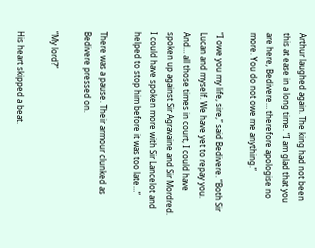Arthur laughed again. The king had not been this at ease in a long time. “I am glad that you are here, Bedivere… therefore apologise no more. You do not owe me anything.”

“I owe you my life, sire,” said Bedivere. “Both Sir Lucan and myself. We have yet to repay you. And… all those times in court, I could have spoken up against Sir Agravaine and Sir Mordred. I could have spoken more with Sir Lancelot and helped to stop him before it was too late…”

There was a pause. Their armour clunked as Bedivere pressed on.

“My lord?”

His heart skipped a beat.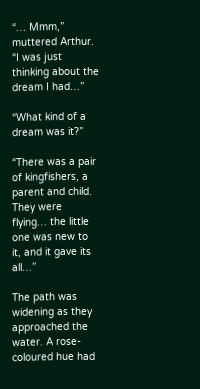“… Mmm,” muttered Arthur. “I was just thinking about the dream I had…”

“What kind of a dream was it?”

“There was a pair of kingfishers, a parent and child. They were flying… the little one was new to it, and it gave its all…”

The path was widening as they approached the water. A rose-coloured hue had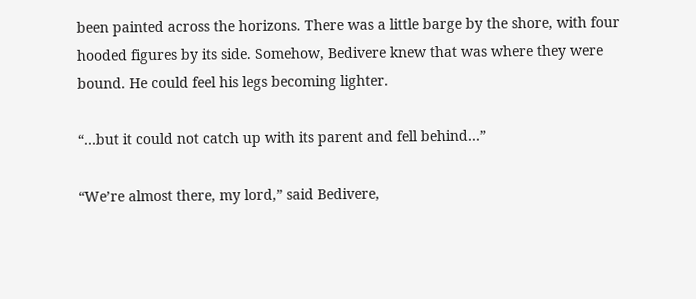been painted across the horizons. There was a little barge by the shore, with four hooded figures by its side. Somehow, Bedivere knew that was where they were bound. He could feel his legs becoming lighter.

“…but it could not catch up with its parent and fell behind…”

“We’re almost there, my lord,” said Bedivere,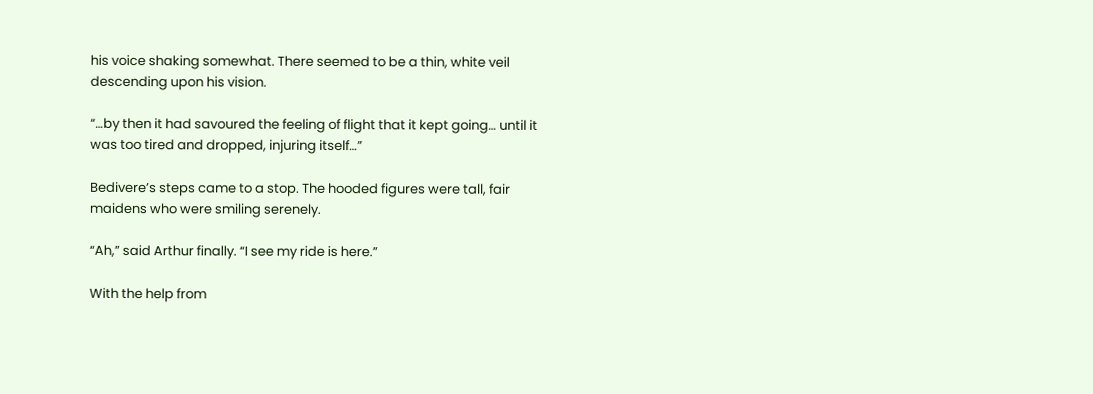his voice shaking somewhat. There seemed to be a thin, white veil descending upon his vision.

“…by then it had savoured the feeling of flight that it kept going… until it was too tired and dropped, injuring itself…”

Bedivere’s steps came to a stop. The hooded figures were tall, fair maidens who were smiling serenely.

“Ah,” said Arthur finally. “I see my ride is here.”

With the help from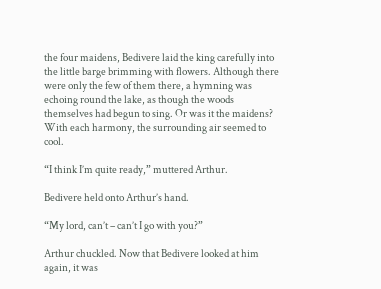the four maidens, Bedivere laid the king carefully into the little barge brimming with flowers. Although there were only the few of them there, a hymning was echoing round the lake, as though the woods themselves had begun to sing. Or was it the maidens? With each harmony, the surrounding air seemed to cool.

“I think I’m quite ready,” muttered Arthur.

Bedivere held onto Arthur’s hand.

“My lord, can’t – can’t I go with you?”

Arthur chuckled. Now that Bedivere looked at him again, it was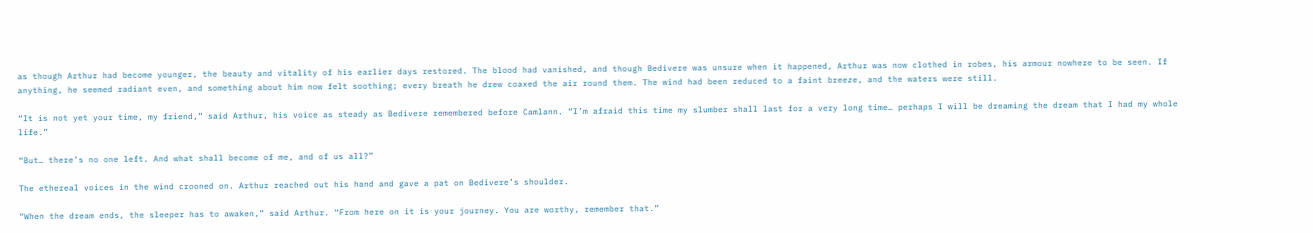as though Arthur had become younger, the beauty and vitality of his earlier days restored. The blood had vanished, and though Bedivere was unsure when it happened, Arthur was now clothed in robes, his armour nowhere to be seen. If anything, he seemed radiant even, and something about him now felt soothing; every breath he drew coaxed the air round them. The wind had been reduced to a faint breeze, and the waters were still.

“It is not yet your time, my friend,” said Arthur, his voice as steady as Bedivere remembered before Camlann. “I’m afraid this time my slumber shall last for a very long time… perhaps I will be dreaming the dream that I had my whole life.”

“But… there’s no one left. And what shall become of me, and of us all?”

The ethereal voices in the wind crooned on. Arthur reached out his hand and gave a pat on Bedivere’s shoulder.

“When the dream ends, the sleeper has to awaken,” said Arthur. “From here on it is your journey. You are worthy, remember that.”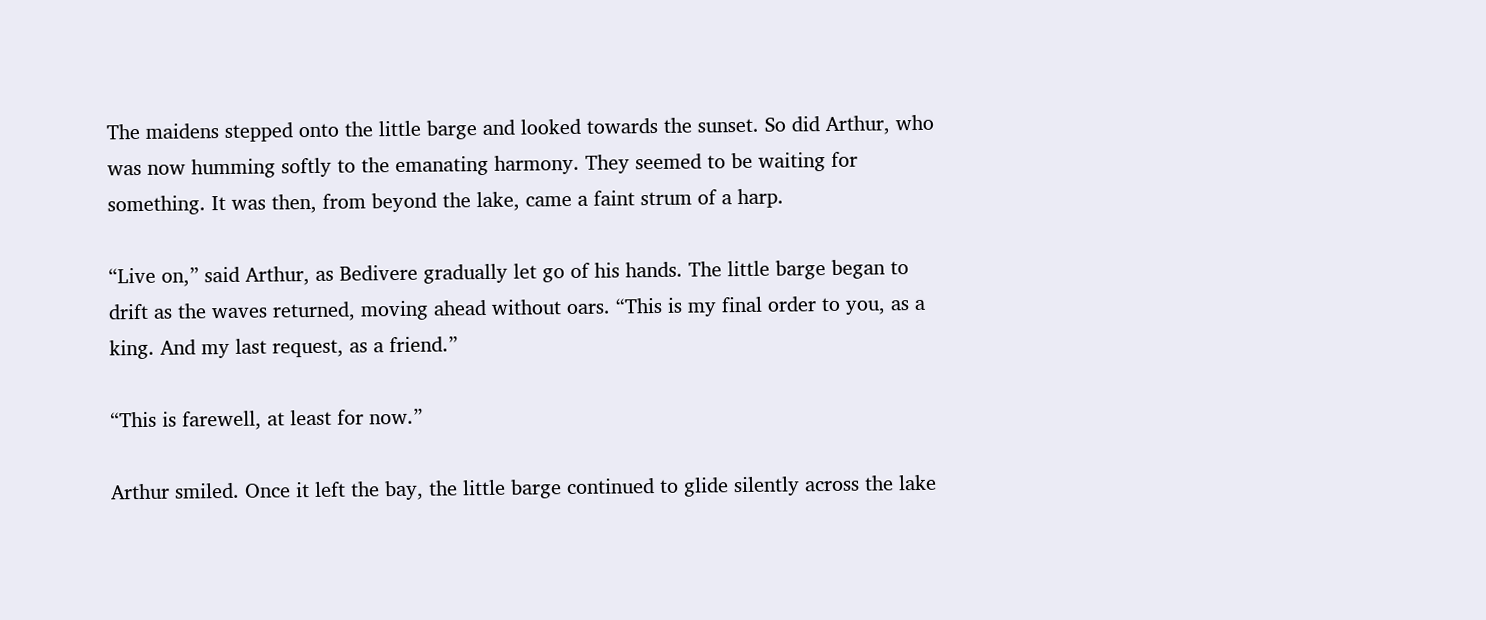The maidens stepped onto the little barge and looked towards the sunset. So did Arthur, who was now humming softly to the emanating harmony. They seemed to be waiting for something. It was then, from beyond the lake, came a faint strum of a harp.

“Live on,” said Arthur, as Bedivere gradually let go of his hands. The little barge began to drift as the waves returned, moving ahead without oars. “This is my final order to you, as a king. And my last request, as a friend.”

“This is farewell, at least for now.”

Arthur smiled. Once it left the bay, the little barge continued to glide silently across the lake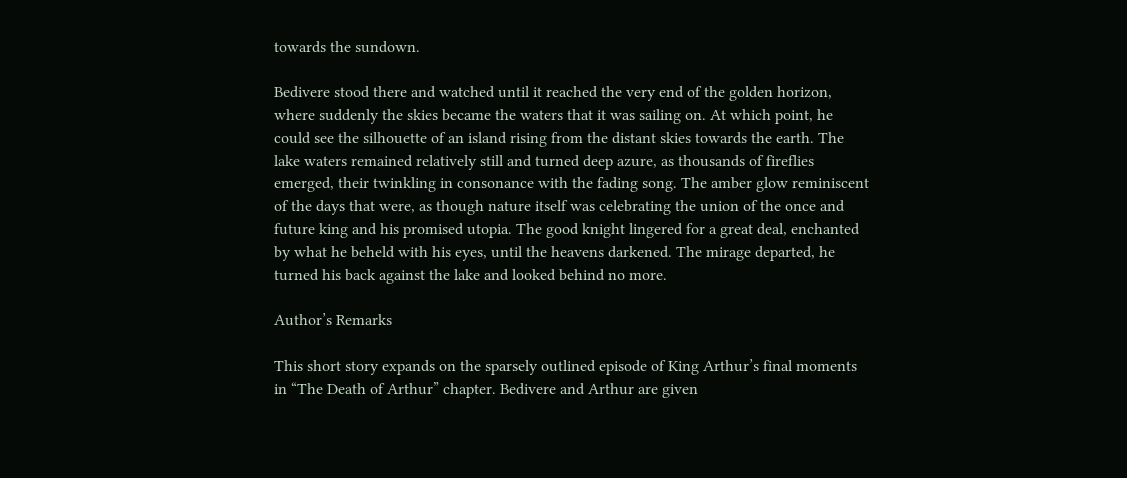towards the sundown.

Bedivere stood there and watched until it reached the very end of the golden horizon, where suddenly the skies became the waters that it was sailing on. At which point, he could see the silhouette of an island rising from the distant skies towards the earth. The lake waters remained relatively still and turned deep azure, as thousands of fireflies emerged, their twinkling in consonance with the fading song. The amber glow reminiscent of the days that were, as though nature itself was celebrating the union of the once and future king and his promised utopia. The good knight lingered for a great deal, enchanted by what he beheld with his eyes, until the heavens darkened. The mirage departed, he turned his back against the lake and looked behind no more.

Author’s Remarks

This short story expands on the sparsely outlined episode of King Arthur’s final moments in “The Death of Arthur” chapter. Bedivere and Arthur are given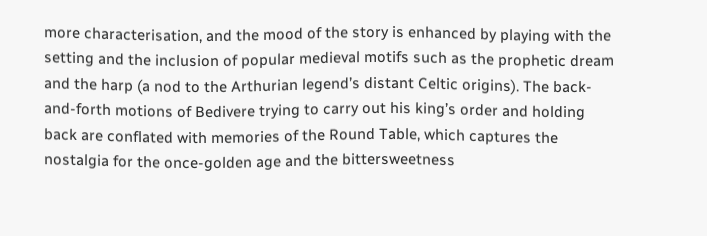more characterisation, and the mood of the story is enhanced by playing with the setting and the inclusion of popular medieval motifs such as the prophetic dream and the harp (a nod to the Arthurian legend’s distant Celtic origins). The back-and-forth motions of Bedivere trying to carry out his king’s order and holding back are conflated with memories of the Round Table, which captures the nostalgia for the once-golden age and the bittersweetness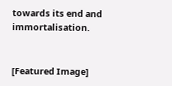towards its end and immortalisation.


[Featured Image]